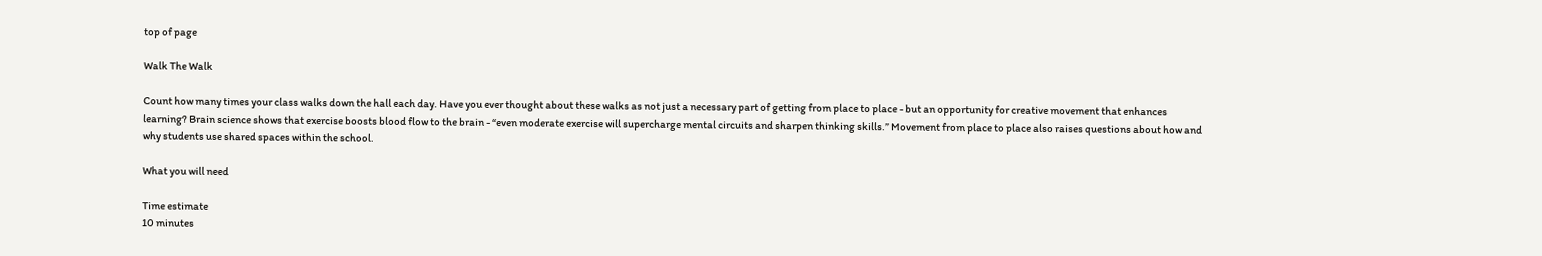top of page

Walk The Walk

Count how many times your class walks down the hall each day. Have you ever thought about these walks as not just a necessary part of getting from place to place - but an opportunity for creative movement that enhances learning? Brain science shows that exercise boosts blood flow to the brain - “even moderate exercise will supercharge mental circuits and sharpen thinking skills.” Movement from place to place also raises questions about how and why students use shared spaces within the school.

What you will need

Time estimate
10 minutes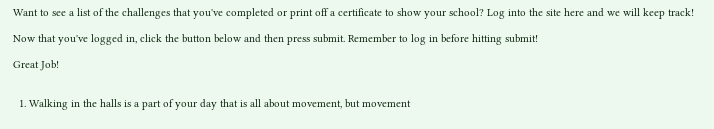Want to see a list of the challenges that you've completed or print off a certificate to show your school? Log into the site here and we will keep track!

Now that you've logged in, click the button below and then press submit. Remember to log in before hitting submit!

Great Job!


  1. Walking in the halls is a part of your day that is all about movement, but movement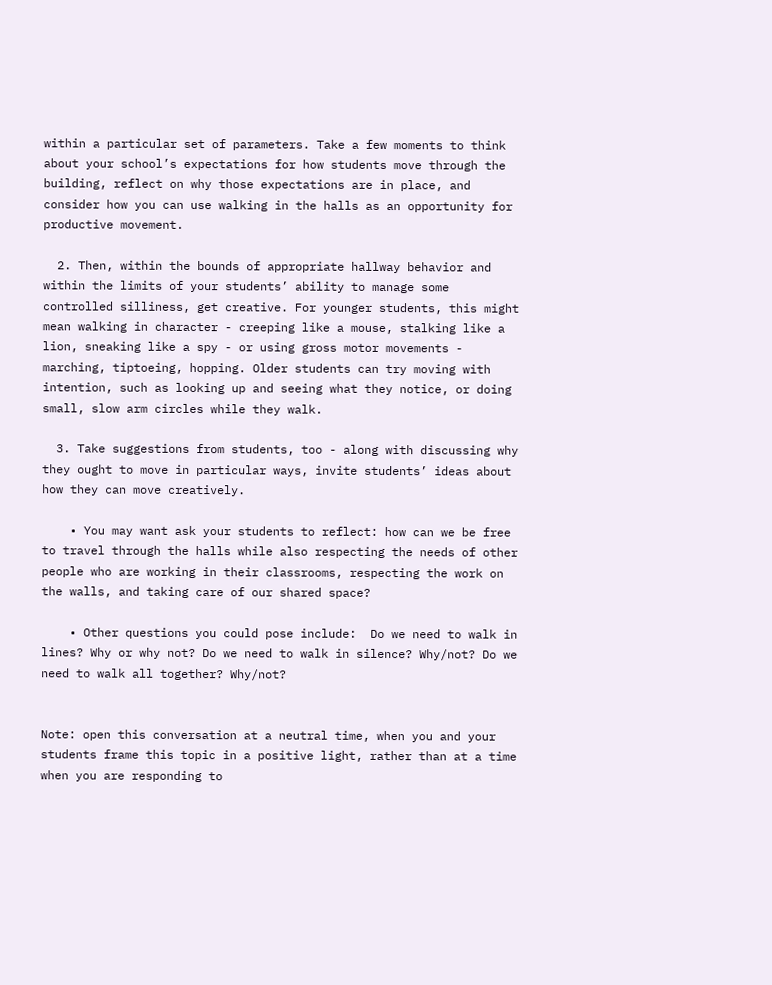within a particular set of parameters. Take a few moments to think about your school’s expectations for how students move through the building, reflect on why those expectations are in place, and consider how you can use walking in the halls as an opportunity for productive movement.

  2. Then, within the bounds of appropriate hallway behavior and within the limits of your students’ ability to manage some controlled silliness, get creative. For younger students, this might mean walking in character - creeping like a mouse, stalking like a lion, sneaking like a spy - or using gross motor movements - marching, tiptoeing, hopping. Older students can try moving with intention, such as looking up and seeing what they notice, or doing small, slow arm circles while they walk.

  3. Take suggestions from students, too - along with discussing why they ought to move in particular ways, invite students’ ideas about how they can move creatively.

    • You may want ask your students to reflect: how can we be free to travel through the halls while also respecting the needs of other people who are working in their classrooms, respecting the work on the walls, and taking care of our shared space?

    • Other questions you could pose include:  Do we need to walk in lines? Why or why not? Do we need to walk in silence? Why/not? Do we need to walk all together? Why/not?


Note: open this conversation at a neutral time, when you and your students frame this topic in a positive light, rather than at a time when you are responding to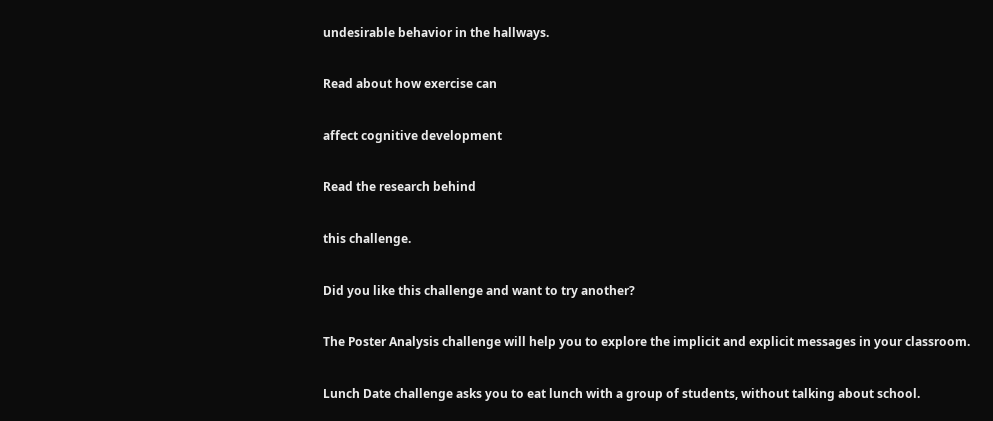undesirable behavior in the hallways.

Read about how exercise can

affect cognitive development

Read the research behind

this challenge.

Did you like this challenge and want to try another?

The Poster Analysis challenge will help you to explore the implicit and explicit messages in your classroom.

Lunch Date challenge asks you to eat lunch with a group of students, without talking about school.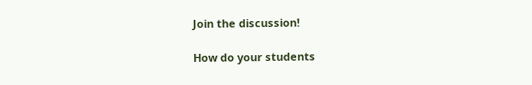Join the discussion!

How do your students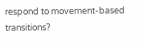respond to movement-based transitions?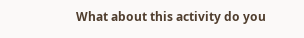What about this activity do you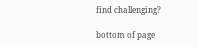find challenging?

bottom of page